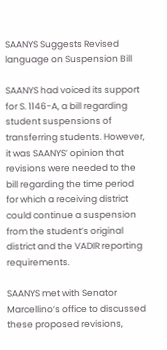SAANYS Suggests Revised language on Suspension Bill

SAANYS had voiced its support for S. 1146-A, a bill regarding student suspensions of transferring students. However, it was SAANYS’ opinion that revisions were needed to the bill regarding the time period for which a receiving district could continue a suspension from the student’s original district and the VADIR reporting requirements.

SAANYS met with Senator Marcellino’s office to discussed these proposed revisions,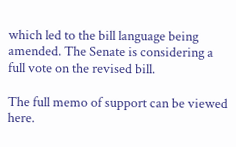which led to the bill language being amended. The Senate is considering a full vote on the revised bill.

The full memo of support can be viewed here.